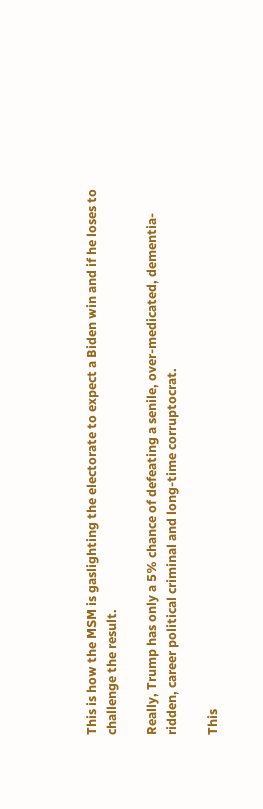This is how the MSM is gaslighting the electorate to expect a Biden win and if he loses to challenge the result.

Really, Trump has only a 5% chance of defeating a senile, over-medicated, dementia-ridden, career political criminal and long-time corruptocrat.

This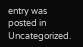entry was posted in Uncategorized.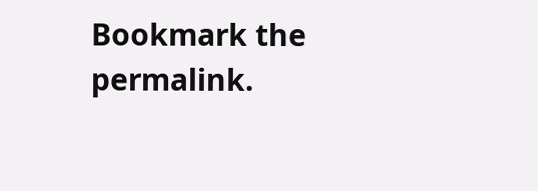Bookmark the permalink.